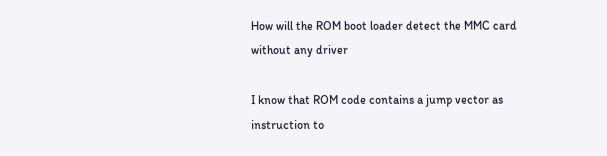How will the ROM boot loader detect the MMC card without any driver

I know that ROM code contains a jump vector as instruction to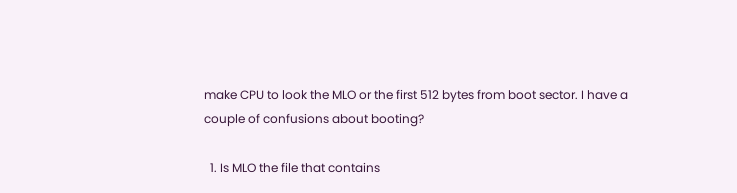make CPU to look the MLO or the first 512 bytes from boot sector. I have a couple of confusions about booting?

  1. Is MLO the file that contains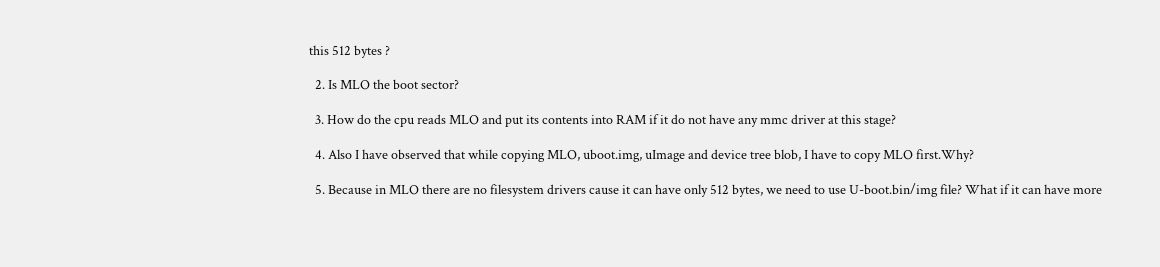this 512 bytes ?

  2. Is MLO the boot sector?

  3. How do the cpu reads MLO and put its contents into RAM if it do not have any mmc driver at this stage?

  4. Also I have observed that while copying MLO, uboot.img, uImage and device tree blob, I have to copy MLO first.Why?

  5. Because in MLO there are no filesystem drivers cause it can have only 512 bytes, we need to use U-boot.bin/img file? What if it can have more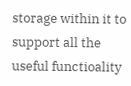storage within it to support all the useful functioality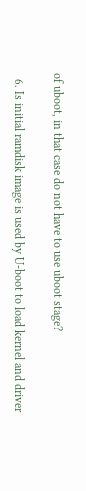of uboot, in that case do not have to use uboot stage?

  6. Is initial ramdisk image is used by U-boot to load kernel and driver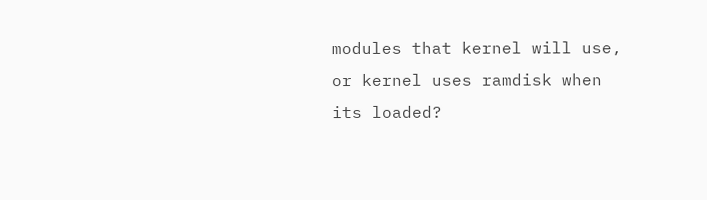modules that kernel will use, or kernel uses ramdisk when its loaded?